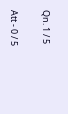Qn. 1 / 5

Att - 0 / 5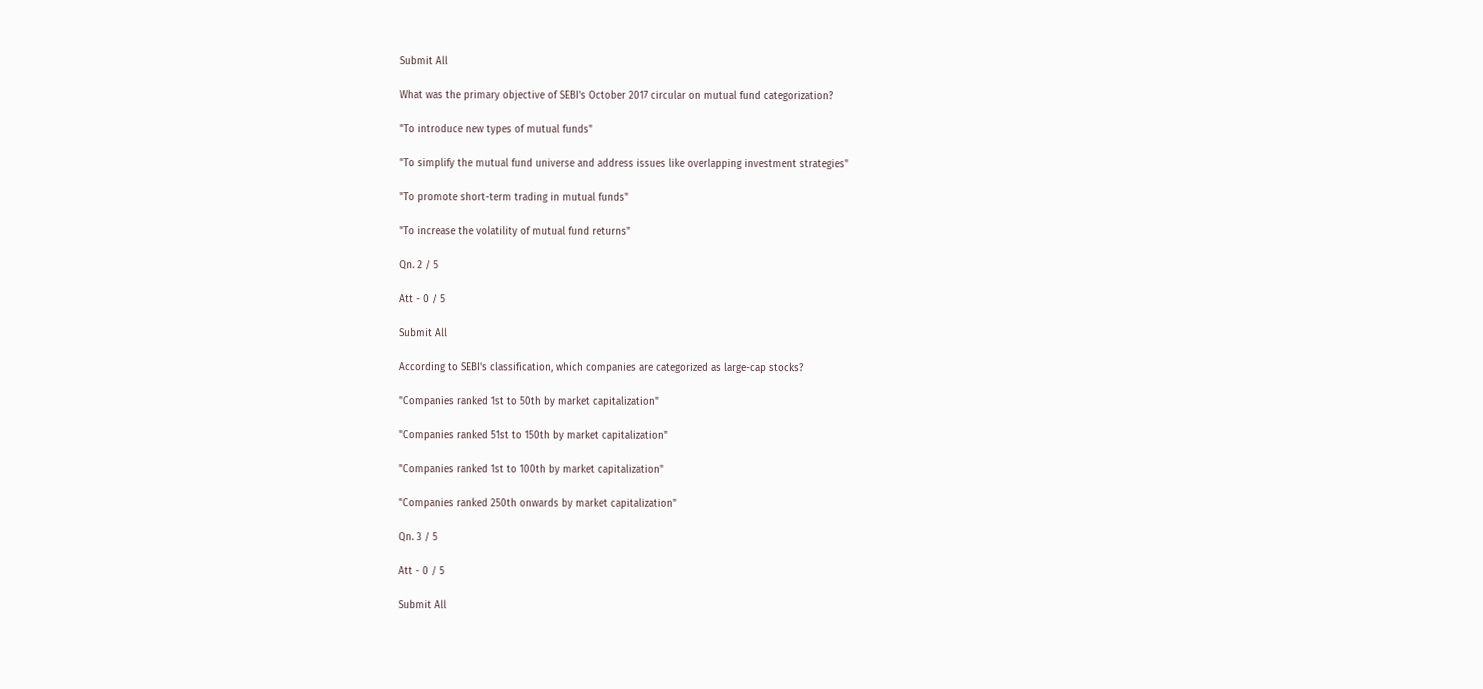Submit All

What was the primary objective of SEBI's October 2017 circular on mutual fund categorization?

"To introduce new types of mutual funds"

"To simplify the mutual fund universe and address issues like overlapping investment strategies"

"To promote short-term trading in mutual funds"

"To increase the volatility of mutual fund returns"

Qn. 2 / 5

Att - 0 / 5

Submit All

According to SEBI's classification, which companies are categorized as large-cap stocks?

"Companies ranked 1st to 50th by market capitalization"

"Companies ranked 51st to 150th by market capitalization"

"Companies ranked 1st to 100th by market capitalization"

"Companies ranked 250th onwards by market capitalization"

Qn. 3 / 5

Att - 0 / 5

Submit All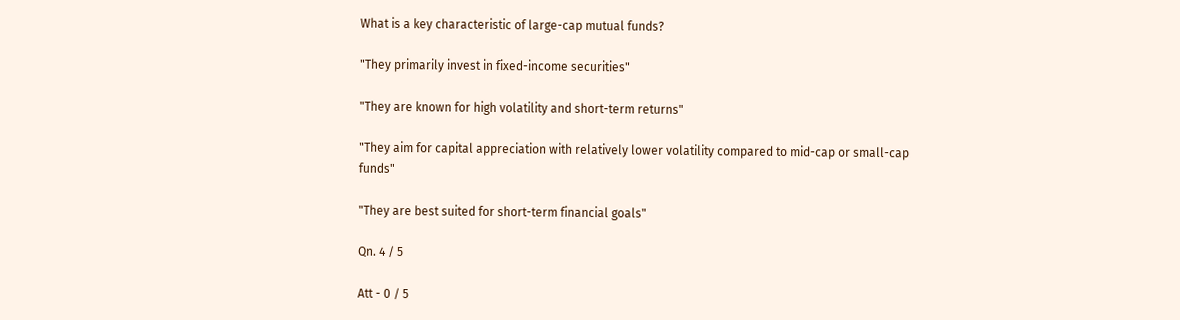What is a key characteristic of large-cap mutual funds?

"They primarily invest in fixed-income securities"

"They are known for high volatility and short-term returns"

"They aim for capital appreciation with relatively lower volatility compared to mid-cap or small-cap funds"

"They are best suited for short-term financial goals"

Qn. 4 / 5

Att - 0 / 5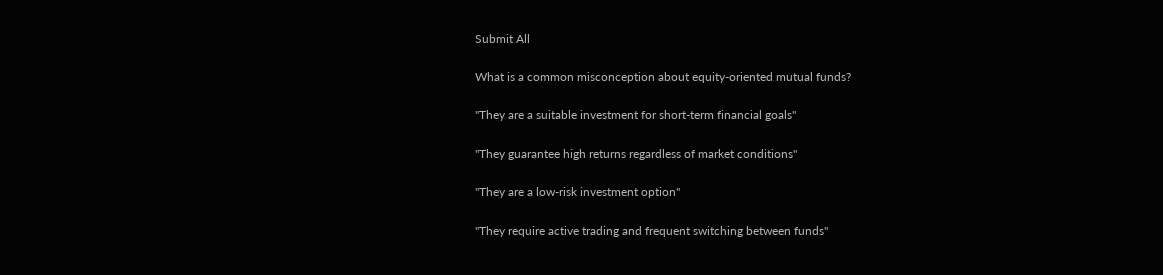Submit All

What is a common misconception about equity-oriented mutual funds?

"They are a suitable investment for short-term financial goals"

"They guarantee high returns regardless of market conditions"

"They are a low-risk investment option"

"They require active trading and frequent switching between funds"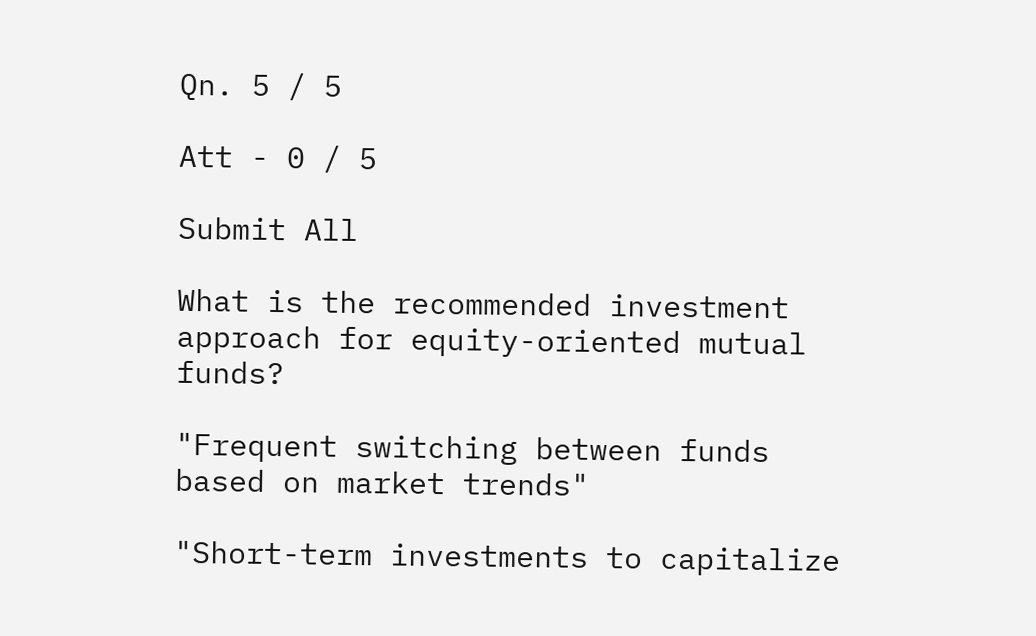Qn. 5 / 5

Att - 0 / 5

Submit All

What is the recommended investment approach for equity-oriented mutual funds?

"Frequent switching between funds based on market trends"

"Short-term investments to capitalize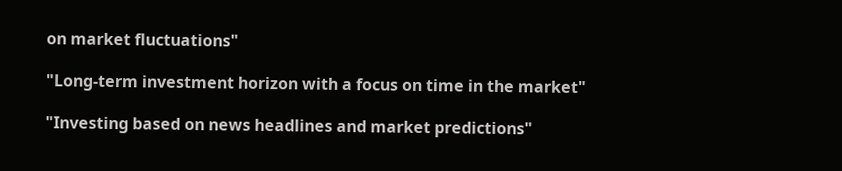on market fluctuations"

"Long-term investment horizon with a focus on time in the market"

"Investing based on news headlines and market predictions"